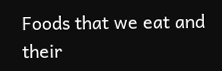Foods that we eat and their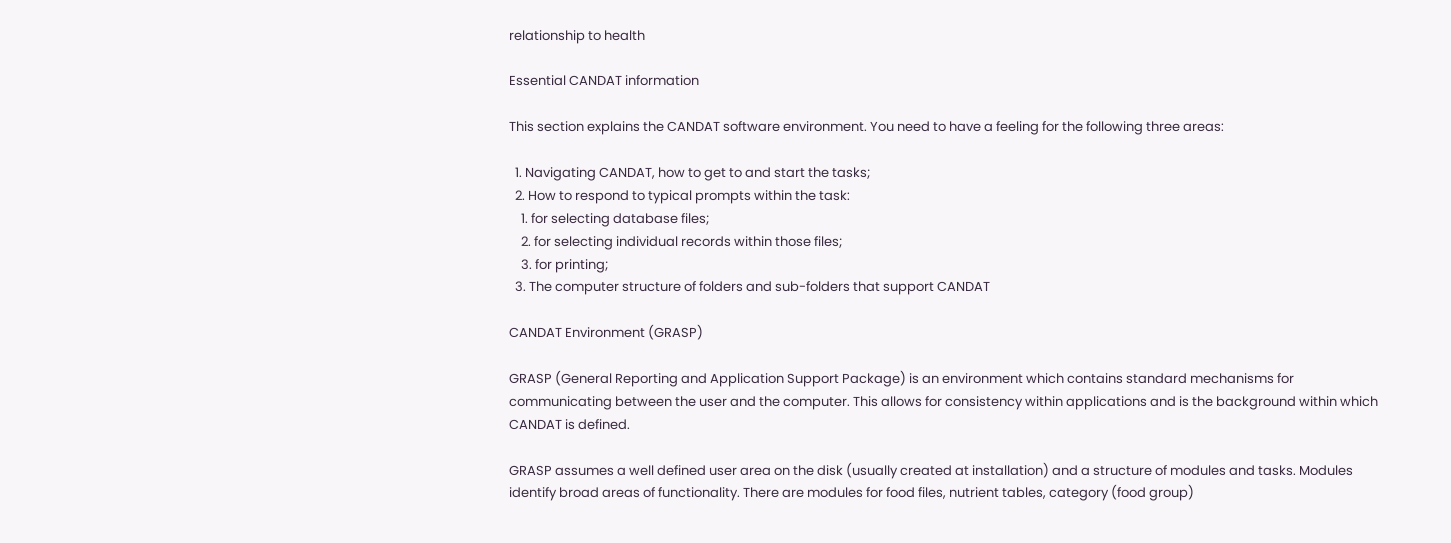relationship to health

Essential CANDAT information

This section explains the CANDAT software environment. You need to have a feeling for the following three areas:

  1. Navigating CANDAT, how to get to and start the tasks;
  2. How to respond to typical prompts within the task:
    1. for selecting database files;
    2. for selecting individual records within those files;
    3. for printing;
  3. The computer structure of folders and sub-folders that support CANDAT

CANDAT Environment (GRASP)

GRASP (General Reporting and Application Support Package) is an environment which contains standard mechanisms for communicating between the user and the computer. This allows for consistency within applications and is the background within which CANDAT is defined.

GRASP assumes a well defined user area on the disk (usually created at installation) and a structure of modules and tasks. Modules identify broad areas of functionality. There are modules for food files, nutrient tables, category (food group)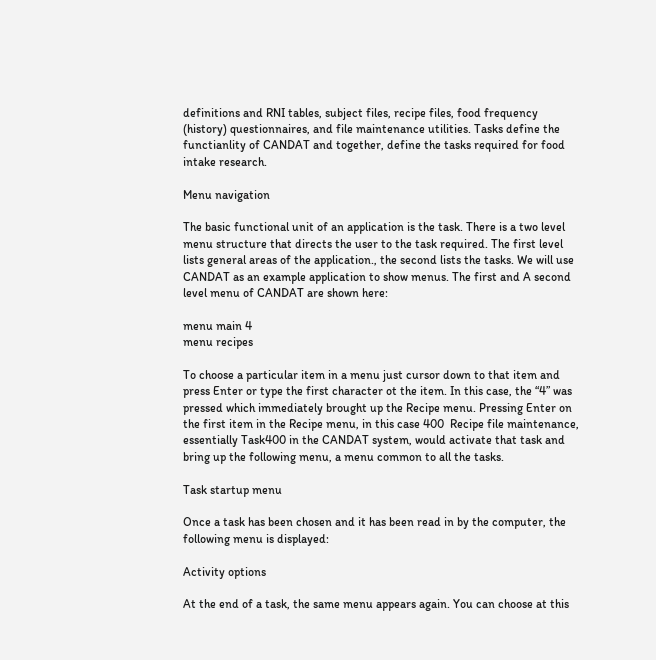definitions and RNI tables, subject files, recipe files, food frequency (history) questionnaires, and file maintenance utilities. Tasks define the functianlity of CANDAT and together, define the tasks required for food intake research.

Menu navigation

The basic functional unit of an application is the task. There is a two level menu structure that directs the user to the task required. The first level lists general areas of the application., the second lists the tasks. We will use CANDAT as an example application to show menus. The first and A second level menu of CANDAT are shown here:

menu main 4
menu recipes

To choose a particular item in a menu just cursor down to that item and press Enter or type the first character ot the item. In this case, the “4” was pressed which immediately brought up the Recipe menu. Pressing Enter on the first item in the Recipe menu, in this case 400  Recipe file maintenance, essentially Task400 in the CANDAT system, would activate that task and bring up the following menu, a menu common to all the tasks.

Task startup menu

Once a task has been chosen and it has been read in by the computer, the following menu is displayed:

Activity options

At the end of a task, the same menu appears again. You can choose at this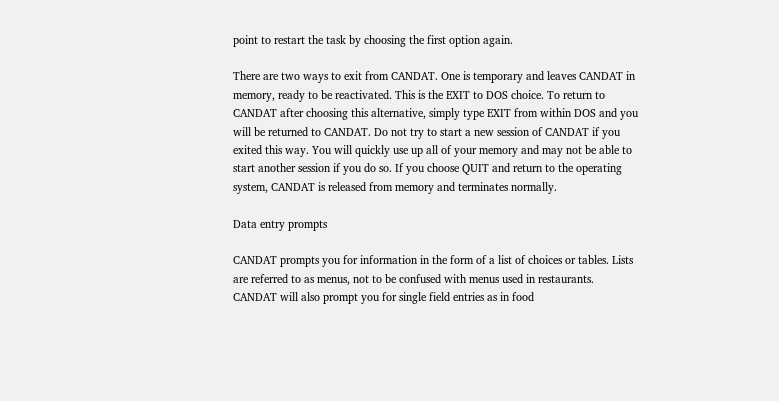point to restart the task by choosing the first option again.

There are two ways to exit from CANDAT. One is temporary and leaves CANDAT in memory, ready to be reactivated. This is the EXIT to DOS choice. To return to CANDAT after choosing this alternative, simply type EXIT from within DOS and you will be returned to CANDAT. Do not try to start a new session of CANDAT if you exited this way. You will quickly use up all of your memory and may not be able to start another session if you do so. If you choose QUIT and return to the operating system, CANDAT is released from memory and terminates normally.

Data entry prompts

CANDAT prompts you for information in the form of a list of choices or tables. Lists are referred to as menus, not to be confused with menus used in restaurants. CANDAT will also prompt you for single field entries as in food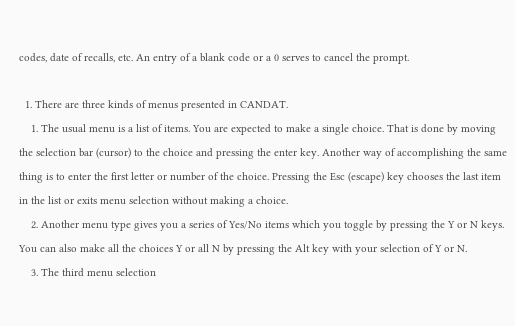codes, date of recalls, etc. An entry of a blank code or a 0 serves to cancel the prompt.

  1. There are three kinds of menus presented in CANDAT.
    1. The usual menu is a list of items. You are expected to make a single choice. That is done by moving the selection bar (cursor) to the choice and pressing the enter key. Another way of accomplishing the same thing is to enter the first letter or number of the choice. Pressing the Esc (escape) key chooses the last item in the list or exits menu selection without making a choice.
    2. Another menu type gives you a series of Yes/No items which you toggle by pressing the Y or N keys. You can also make all the choices Y or all N by pressing the Alt key with your selection of Y or N.
    3. The third menu selection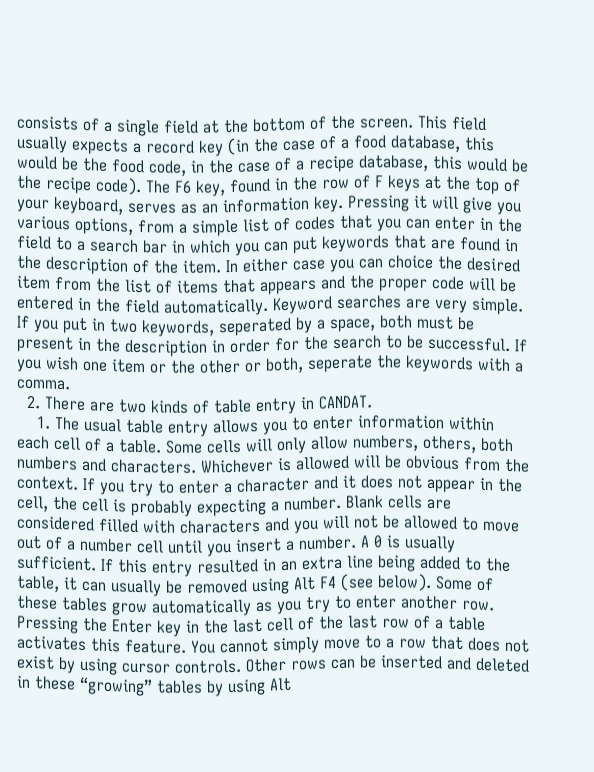consists of a single field at the bottom of the screen. This field usually expects a record key (in the case of a food database, this would be the food code, in the case of a recipe database, this would be the recipe code). The F6 key, found in the row of F keys at the top of your keyboard, serves as an information key. Pressing it will give you various options, from a simple list of codes that you can enter in the field to a search bar in which you can put keywords that are found in the description of the item. In either case you can choice the desired item from the list of items that appears and the proper code will be entered in the field automatically. Keyword searches are very simple. If you put in two keywords, seperated by a space, both must be present in the description in order for the search to be successful. If you wish one item or the other or both, seperate the keywords with a comma.
  2. There are two kinds of table entry in CANDAT.
    1. The usual table entry allows you to enter information within each cell of a table. Some cells will only allow numbers, others, both numbers and characters. Whichever is allowed will be obvious from the context. If you try to enter a character and it does not appear in the cell, the cell is probably expecting a number. Blank cells are considered filled with characters and you will not be allowed to move out of a number cell until you insert a number. A 0 is usually sufficient. If this entry resulted in an extra line being added to the table, it can usually be removed using Alt F4 (see below). Some of these tables grow automatically as you try to enter another row. Pressing the Enter key in the last cell of the last row of a table activates this feature. You cannot simply move to a row that does not exist by using cursor controls. Other rows can be inserted and deleted in these “growing” tables by using Alt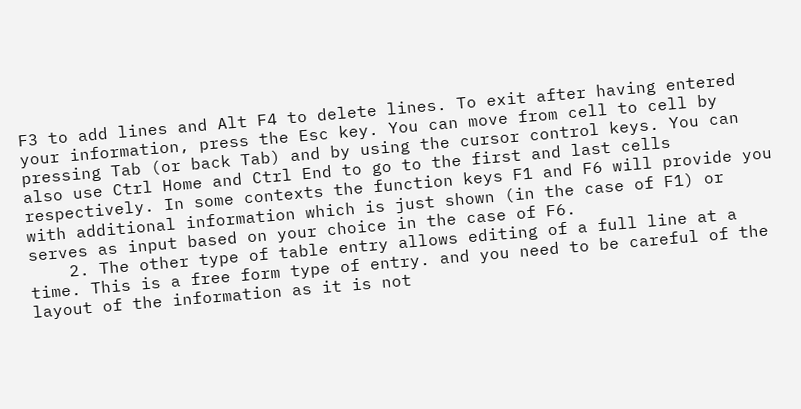F3 to add lines and Alt F4 to delete lines. To exit after having entered your information, press the Esc key. You can move from cell to cell by pressing Tab (or back Tab) and by using the cursor control keys. You can also use Ctrl Home and Ctrl End to go to the first and last cells respectively. In some contexts the function keys F1 and F6 will provide you with additional information which is just shown (in the case of F1) or serves as input based on your choice in the case of F6.
    2. The other type of table entry allows editing of a full line at a time. This is a free form type of entry. and you need to be careful of the layout of the information as it is not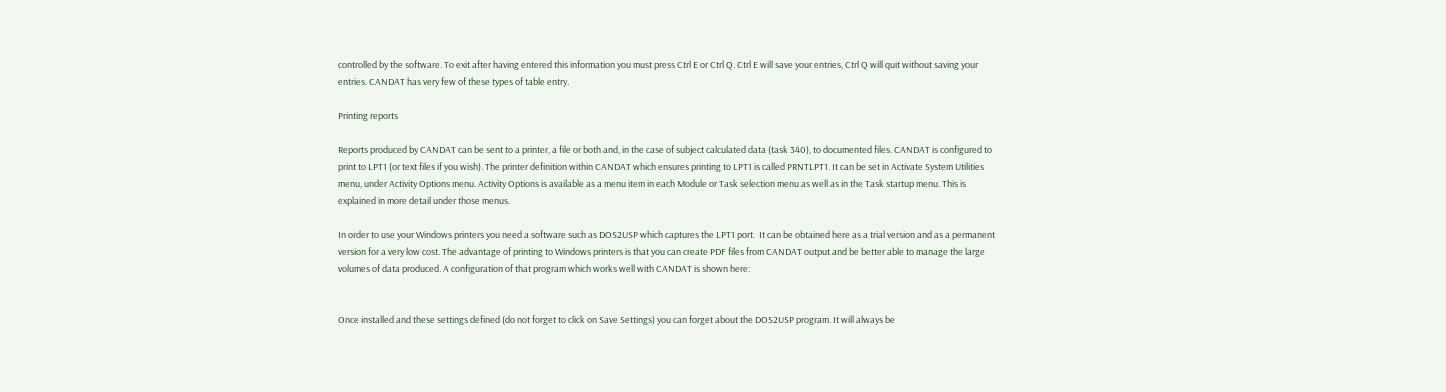controlled by the software. To exit after having entered this information you must press Ctrl E or Ctrl Q. Ctrl E will save your entries, Ctrl Q will quit without saving your entries. CANDAT has very few of these types of table entry.

Printing reports

Reports produced by CANDAT can be sent to a printer, a file or both and, in the case of subject calculated data (task 340), to documented files. CANDAT is configured to print to LPT1 (or text files if you wish). The printer definition within CANDAT which ensures printing to LPT1 is called PRNTLPT1. It can be set in Activate System Utilities menu, under Activity Options menu. Activity Options is available as a menu item in each Module or Task selection menu as well as in the Task startup menu. This is explained in more detail under those menus.

In order to use your Windows printers you need a software such as DOS2USP which captures the LPT1 port.  It can be obtained here as a trial version and as a permanent version for a very low cost. The advantage of printing to Windows printers is that you can create PDF files from CANDAT output and be better able to manage the large volumes of data produced. A configuration of that program which works well with CANDAT is shown here:


Once installed and these settings defined (do not forget to click on Save Settings) you can forget about the DOS2USP program. It will always be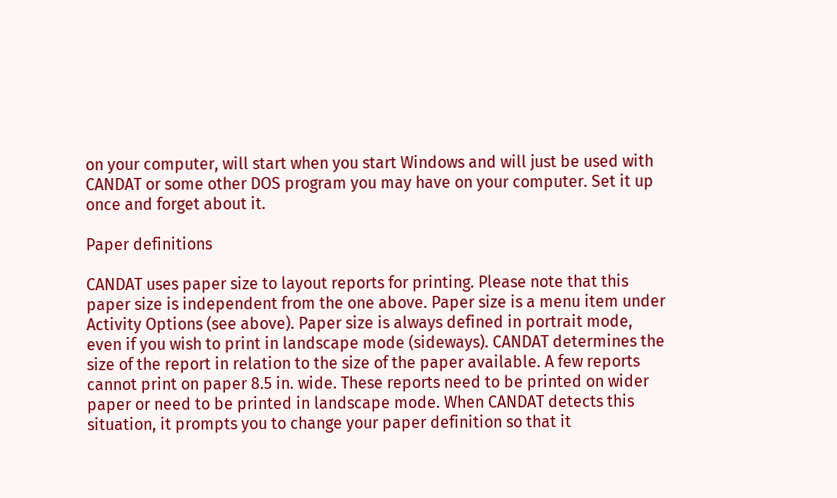on your computer, will start when you start Windows and will just be used with CANDAT or some other DOS program you may have on your computer. Set it up once and forget about it.

Paper definitions

CANDAT uses paper size to layout reports for printing. Please note that this paper size is independent from the one above. Paper size is a menu item under Activity Options (see above). Paper size is always defined in portrait mode, even if you wish to print in landscape mode (sideways). CANDAT determines the size of the report in relation to the size of the paper available. A few reports cannot print on paper 8.5 in. wide. These reports need to be printed on wider paper or need to be printed in landscape mode. When CANDAT detects this situation, it prompts you to change your paper definition so that it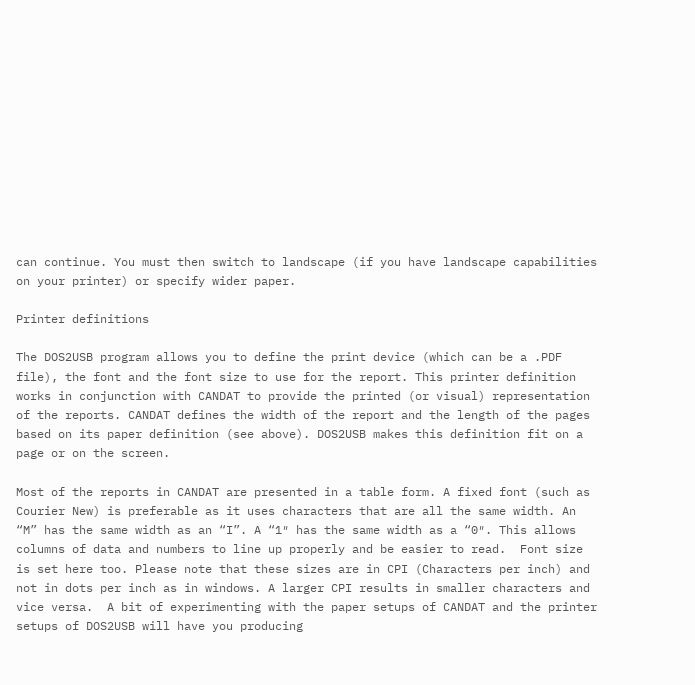can continue. You must then switch to landscape (if you have landscape capabilities on your printer) or specify wider paper.

Printer definitions

The DOS2USB program allows you to define the print device (which can be a .PDF file), the font and the font size to use for the report. This printer definition works in conjunction with CANDAT to provide the printed (or visual) representation of the reports. CANDAT defines the width of the report and the length of the pages based on its paper definition (see above). DOS2USB makes this definition fit on a page or on the screen.

Most of the reports in CANDAT are presented in a table form. A fixed font (such as Courier New) is preferable as it uses characters that are all the same width. An “M” has the same width as an “I”. A “1″ has the same width as a “0″. This allows columns of data and numbers to line up properly and be easier to read.  Font size is set here too. Please note that these sizes are in CPI (Characters per inch) and not in dots per inch as in windows. A larger CPI results in smaller characters and vice versa.  A bit of experimenting with the paper setups of CANDAT and the printer setups of DOS2USB will have you producing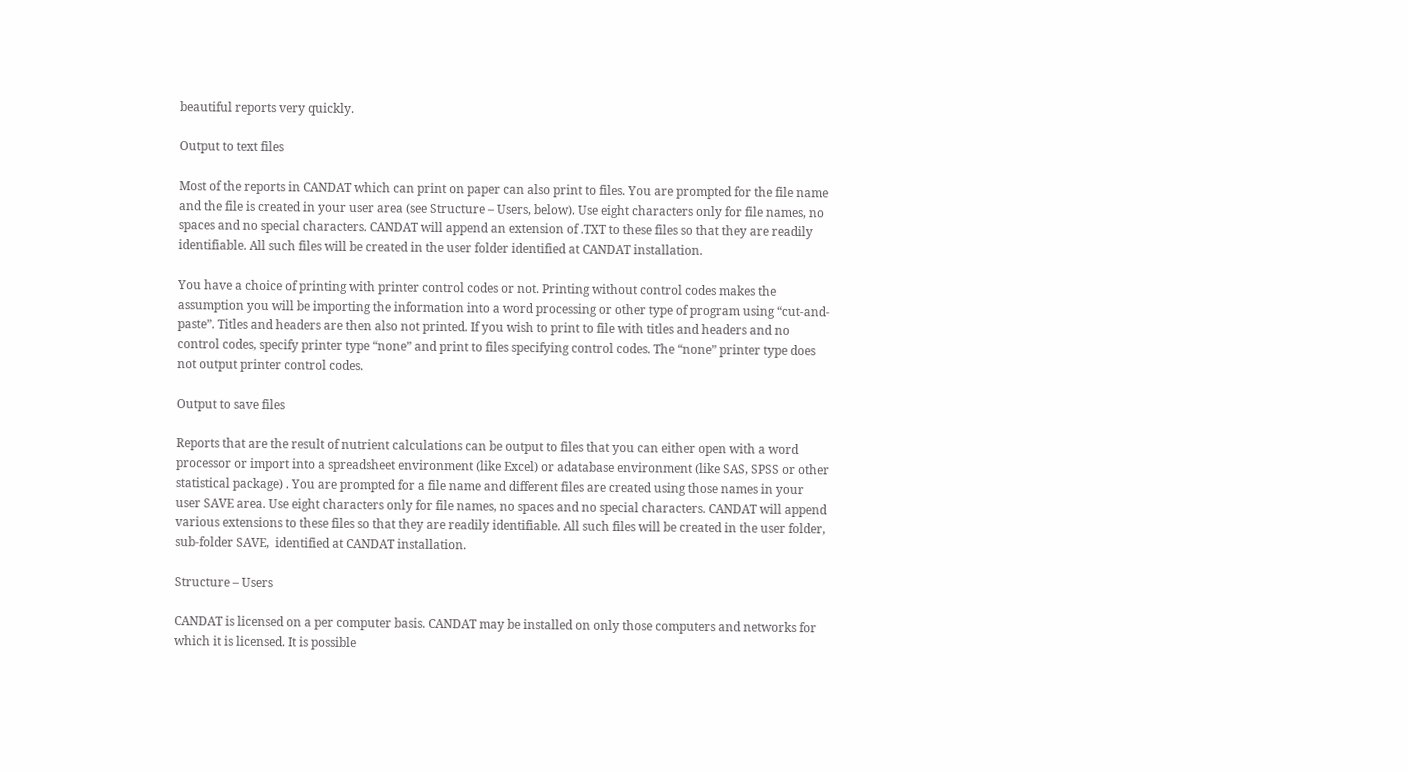beautiful reports very quickly.

Output to text files

Most of the reports in CANDAT which can print on paper can also print to files. You are prompted for the file name and the file is created in your user area (see Structure – Users, below). Use eight characters only for file names, no spaces and no special characters. CANDAT will append an extension of .TXT to these files so that they are readily identifiable. All such files will be created in the user folder identified at CANDAT installation.

You have a choice of printing with printer control codes or not. Printing without control codes makes the assumption you will be importing the information into a word processing or other type of program using “cut-and-paste”. Titles and headers are then also not printed. If you wish to print to file with titles and headers and no control codes, specify printer type “none” and print to files specifying control codes. The “none” printer type does not output printer control codes.

Output to save files

Reports that are the result of nutrient calculations can be output to files that you can either open with a word processor or import into a spreadsheet environment (like Excel) or adatabase environment (like SAS, SPSS or other statistical package) . You are prompted for a file name and different files are created using those names in your user SAVE area. Use eight characters only for file names, no spaces and no special characters. CANDAT will append various extensions to these files so that they are readily identifiable. All such files will be created in the user folder, sub-folder SAVE,  identified at CANDAT installation.

Structure – Users

CANDAT is licensed on a per computer basis. CANDAT may be installed on only those computers and networks for which it is licensed. It is possible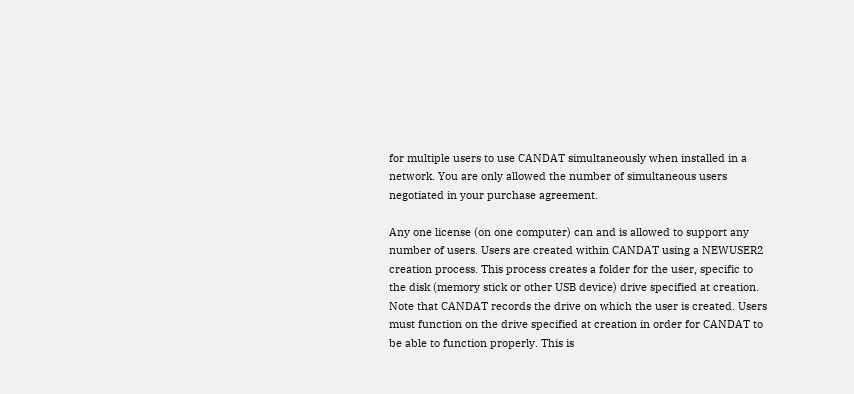for multiple users to use CANDAT simultaneously when installed in a network. You are only allowed the number of simultaneous users negotiated in your purchase agreement.

Any one license (on one computer) can and is allowed to support any number of users. Users are created within CANDAT using a NEWUSER2 creation process. This process creates a folder for the user, specific to the disk (memory stick or other USB device) drive specified at creation. Note that CANDAT records the drive on which the user is created. Users must function on the drive specified at creation in order for CANDAT to be able to function properly. This is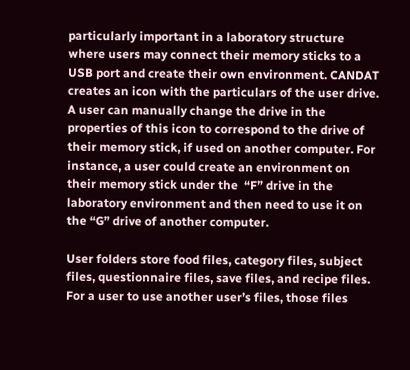particularly important in a laboratory structure where users may connect their memory sticks to a USB port and create their own environment. CANDAT creates an icon with the particulars of the user drive. A user can manually change the drive in the properties of this icon to correspond to the drive of their memory stick, if used on another computer. For instance, a user could create an environment on their memory stick under the  “F” drive in the laboratory environment and then need to use it on the “G” drive of another computer.

User folders store food files, category files, subject files, questionnaire files, save files, and recipe files.  For a user to use another user’s files, those files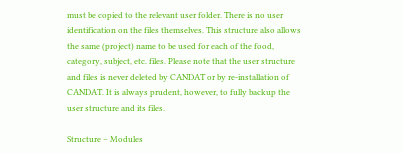must be copied to the relevant user folder. There is no user identification on the files themselves. This structure also allows the same (project) name to be used for each of the food, category, subject, etc. files. Please note that the user structure and files is never deleted by CANDAT or by re-installation of CANDAT. It is always prudent, however, to fully backup the user structure and its files.

Structure – Modules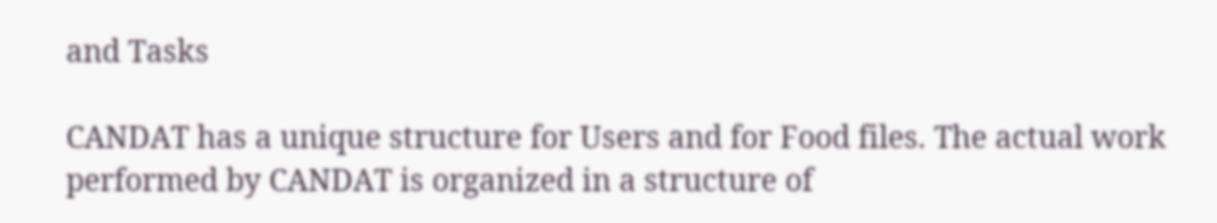and Tasks

CANDAT has a unique structure for Users and for Food files. The actual work performed by CANDAT is organized in a structure of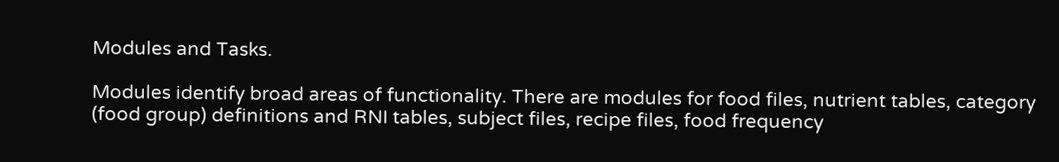Modules and Tasks.

Modules identify broad areas of functionality. There are modules for food files, nutrient tables, category (food group) definitions and RNI tables, subject files, recipe files, food frequency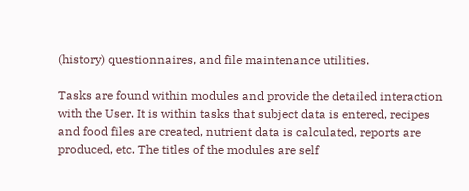(history) questionnaires, and file maintenance utilities.

Tasks are found within modules and provide the detailed interaction with the User. It is within tasks that subject data is entered, recipes and food files are created, nutrient data is calculated, reports are produced, etc. The titles of the modules are self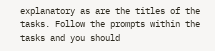explanatory as are the titles of the tasks. Follow the prompts within the tasks and you should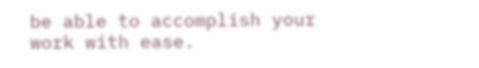be able to accomplish your work with ease.